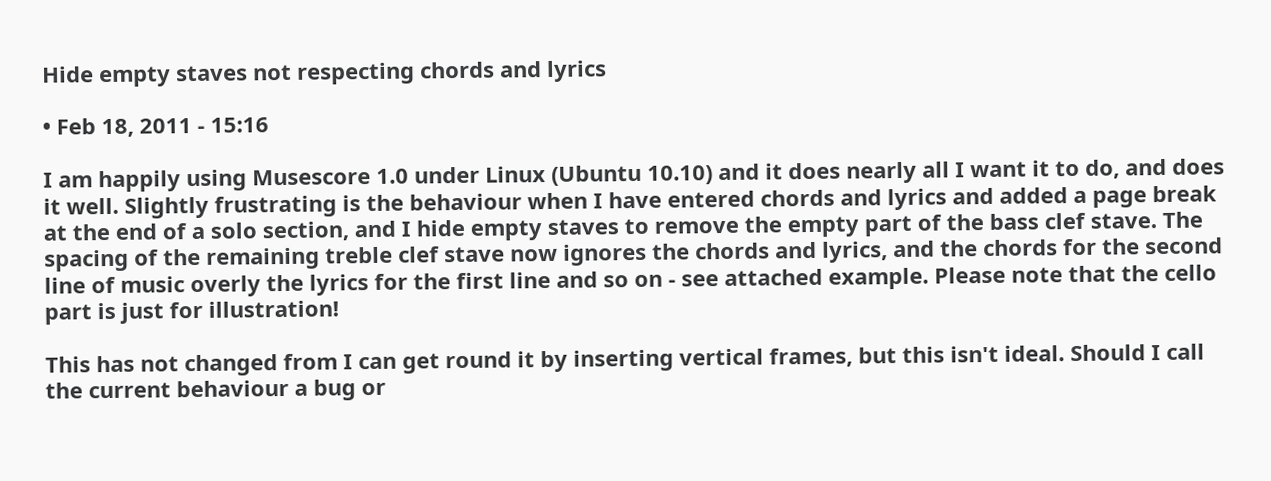Hide empty staves not respecting chords and lyrics

• Feb 18, 2011 - 15:16

I am happily using Musescore 1.0 under Linux (Ubuntu 10.10) and it does nearly all I want it to do, and does it well. Slightly frustrating is the behaviour when I have entered chords and lyrics and added a page break at the end of a solo section, and I hide empty staves to remove the empty part of the bass clef stave. The spacing of the remaining treble clef stave now ignores the chords and lyrics, and the chords for the second line of music overly the lyrics for the first line and so on - see attached example. Please note that the cello part is just for illustration!

This has not changed from I can get round it by inserting vertical frames, but this isn't ideal. Should I call the current behaviour a bug or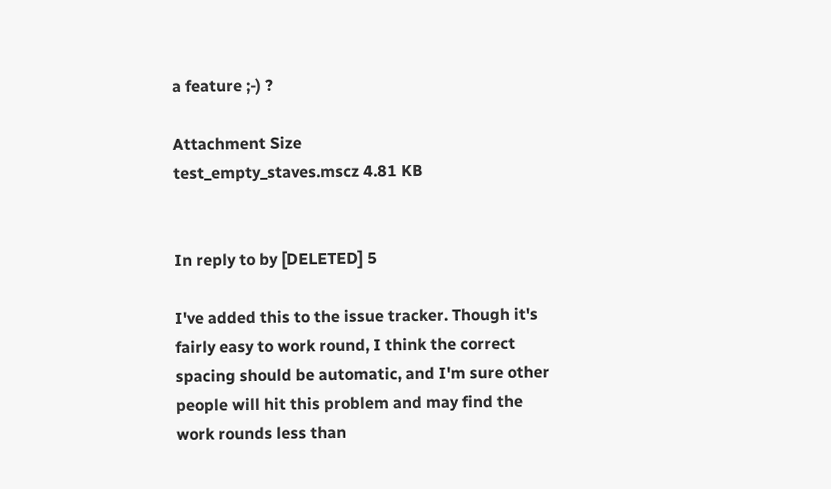a feature ;-) ?

Attachment Size
test_empty_staves.mscz 4.81 KB


In reply to by [DELETED] 5

I've added this to the issue tracker. Though it's fairly easy to work round, I think the correct spacing should be automatic, and I'm sure other people will hit this problem and may find the work rounds less than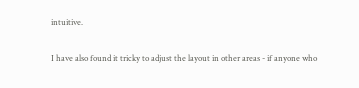intuitive.

I have also found it tricky to adjust the layout in other areas - if anyone who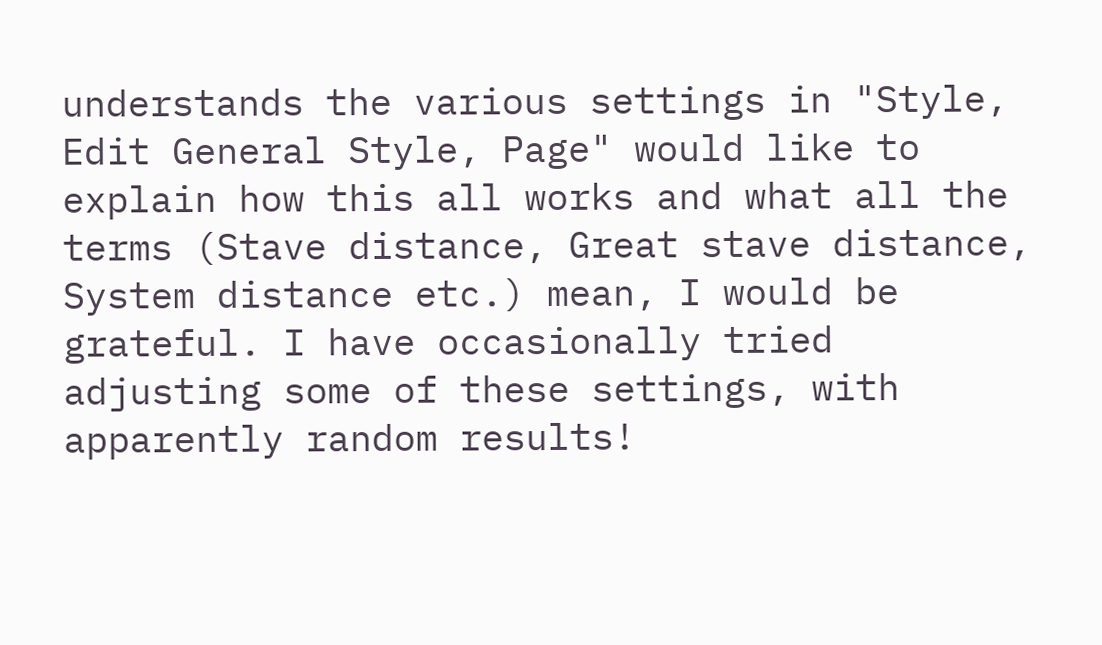understands the various settings in "Style, Edit General Style, Page" would like to explain how this all works and what all the terms (Stave distance, Great stave distance, System distance etc.) mean, I would be grateful. I have occasionally tried adjusting some of these settings, with apparently random results!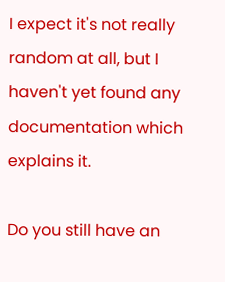I expect it's not really random at all, but I haven't yet found any documentation which explains it.

Do you still have an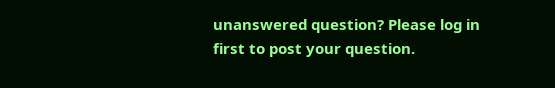unanswered question? Please log in first to post your question.